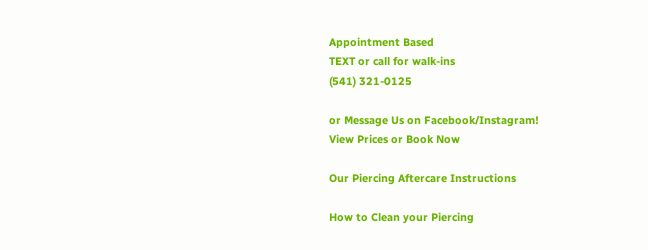Appointment Based
TEXT or call for walk-ins
(541) 321-0125

or Message Us on Facebook/Instagram!
View Prices or Book Now

Our Piercing Aftercare Instructions

How to Clean your Piercing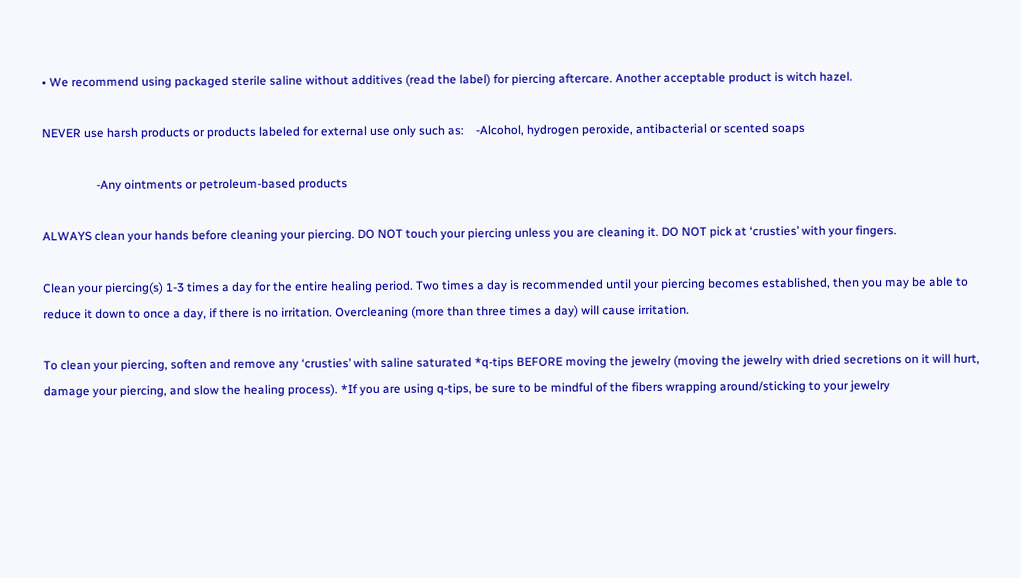• We recommend using packaged sterile saline without additives (read the label) for piercing aftercare. Another acceptable product is witch hazel.

NEVER use harsh products or products labeled for external use only such as:    -Alcohol, hydrogen peroxide, antibacterial or scented soaps

                  -Any ointments or petroleum-based products

ALWAYS clean your hands before cleaning your piercing. DO NOT touch your piercing unless you are cleaning it. DO NOT pick at ‘crusties’ with your fingers.

Clean your piercing(s) 1-3 times a day for the entire healing period. Two times a day is recommended until your piercing becomes established, then you may be able to reduce it down to once a day, if there is no irritation. Overcleaning (more than three times a day) will cause irritation.

To clean your piercing, soften and remove any ‘crusties’ with saline saturated *q-tips BEFORE moving the jewelry (moving the jewelry with dried secretions on it will hurt, damage your piercing, and slow the healing process). *If you are using q-tips, be sure to be mindful of the fibers wrapping around/sticking to your jewelry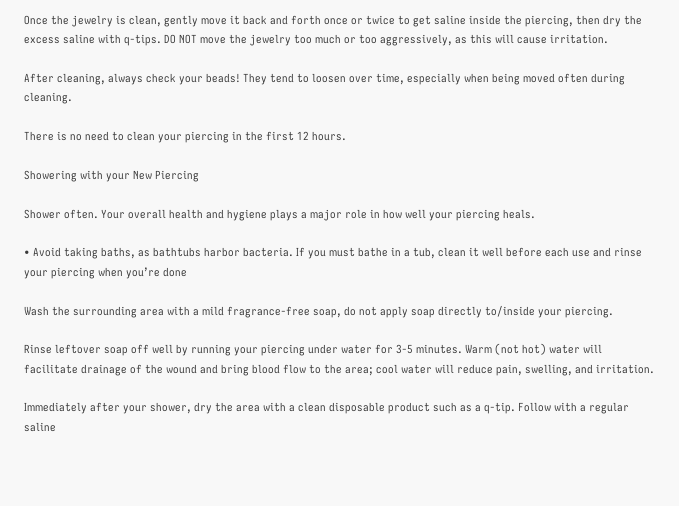Once the jewelry is clean, gently move it back and forth once or twice to get saline inside the piercing, then dry the excess saline with q-tips. DO NOT move the jewelry too much or too aggressively, as this will cause irritation.

After cleaning, always check your beads! They tend to loosen over time, especially when being moved often during cleaning.

There is no need to clean your piercing in the first 12 hours.

Showering with your New Piercing

Shower often. Your overall health and hygiene plays a major role in how well your piercing heals.

• Avoid taking baths, as bathtubs harbor bacteria. If you must bathe in a tub, clean it well before each use and rinse your piercing when you’re done

Wash the surrounding area with a mild fragrance-free soap, do not apply soap directly to/inside your piercing.

Rinse leftover soap off well by running your piercing under water for 3-5 minutes. Warm (not hot) water will facilitate drainage of the wound and bring blood flow to the area; cool water will reduce pain, swelling, and irritation.

Immediately after your shower, dry the area with a clean disposable product such as a q-tip. Follow with a regular saline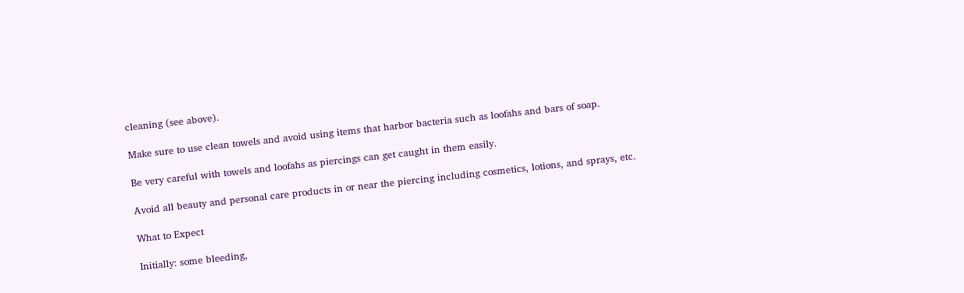cleaning (see above).

Make sure to use clean towels and avoid using items that harbor bacteria such as loofahs and bars of soap.

Be very careful with towels and loofahs as piercings can get caught in them easily.

Avoid all beauty and personal care products in or near the piercing including cosmetics, lotions, and sprays, etc.

What to Expect

Initially: some bleeding,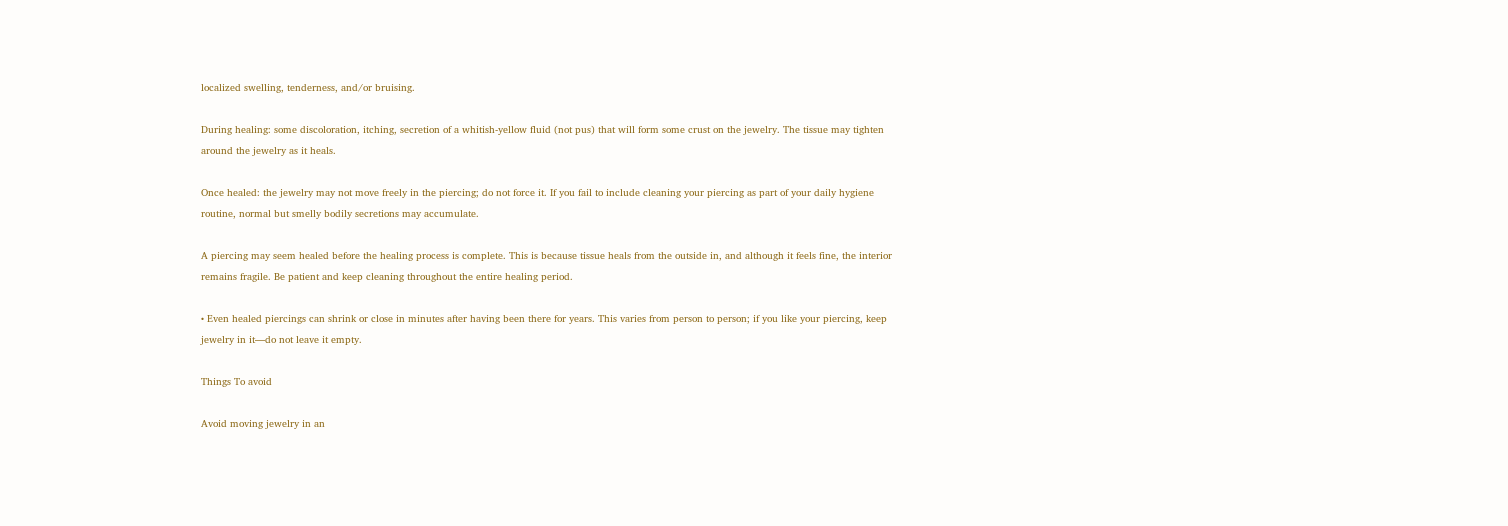localized swelling, tenderness, and/or bruising.

During healing: some discoloration, itching, secretion of a whitish-yellow fluid (not pus) that will form some crust on the jewelry. The tissue may tighten around the jewelry as it heals.

Once healed: the jewelry may not move freely in the piercing; do not force it. If you fail to include cleaning your piercing as part of your daily hygiene routine, normal but smelly bodily secretions may accumulate.

A piercing may seem healed before the healing process is complete. This is because tissue heals from the outside in, and although it feels fine, the interior remains fragile. Be patient and keep cleaning throughout the entire healing period.

• Even healed piercings can shrink or close in minutes after having been there for years. This varies from person to person; if you like your piercing, keep jewelry in it—do not leave it empty.

Things To avoid

Avoid moving jewelry in an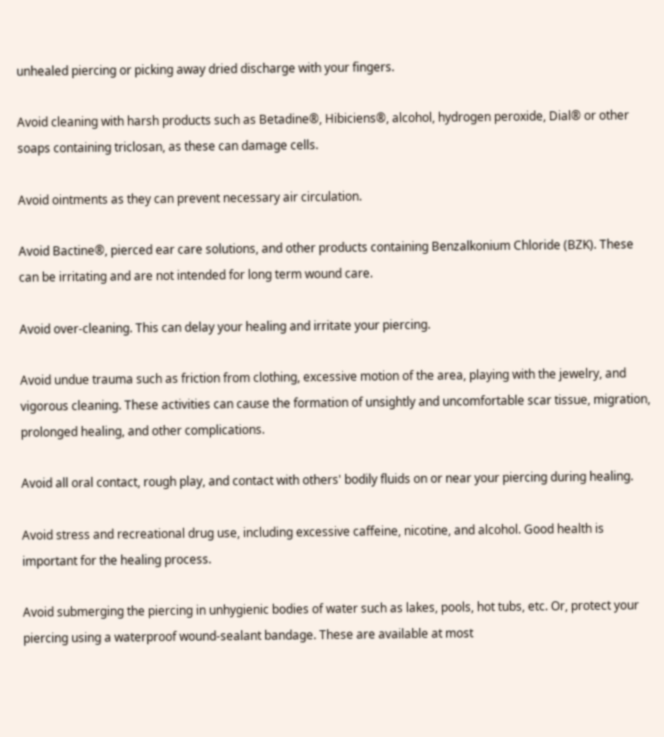unhealed piercing or picking away dried discharge with your fingers.

Avoid cleaning with harsh products such as Betadine®, Hibiciens®, alcohol, hydrogen peroxide, Dial® or other soaps containing triclosan, as these can damage cells.

Avoid ointments as they can prevent necessary air circulation.

Avoid Bactine®, pierced ear care solutions, and other products containing Benzalkonium Chloride (BZK). These can be irritating and are not intended for long term wound care.

Avoid over-cleaning. This can delay your healing and irritate your piercing.

Avoid undue trauma such as friction from clothing, excessive motion of the area, playing with the jewelry, and vigorous cleaning. These activities can cause the formation of unsightly and uncomfortable scar tissue, migration, prolonged healing, and other complications.

Avoid all oral contact, rough play, and contact with others' bodily fluids on or near your piercing during healing.

Avoid stress and recreational drug use, including excessive caffeine, nicotine, and alcohol. Good health is important for the healing process.

Avoid submerging the piercing in unhygienic bodies of water such as lakes, pools, hot tubs, etc. Or, protect your piercing using a waterproof wound-sealant bandage. These are available at most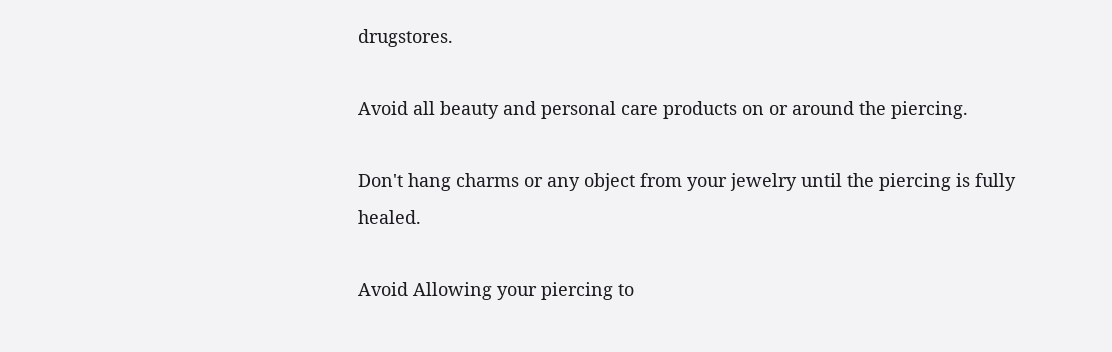drugstores.

Avoid all beauty and personal care products on or around the piercing.

Don't hang charms or any object from your jewelry until the piercing is fully healed.

Avoid Allowing your piercing to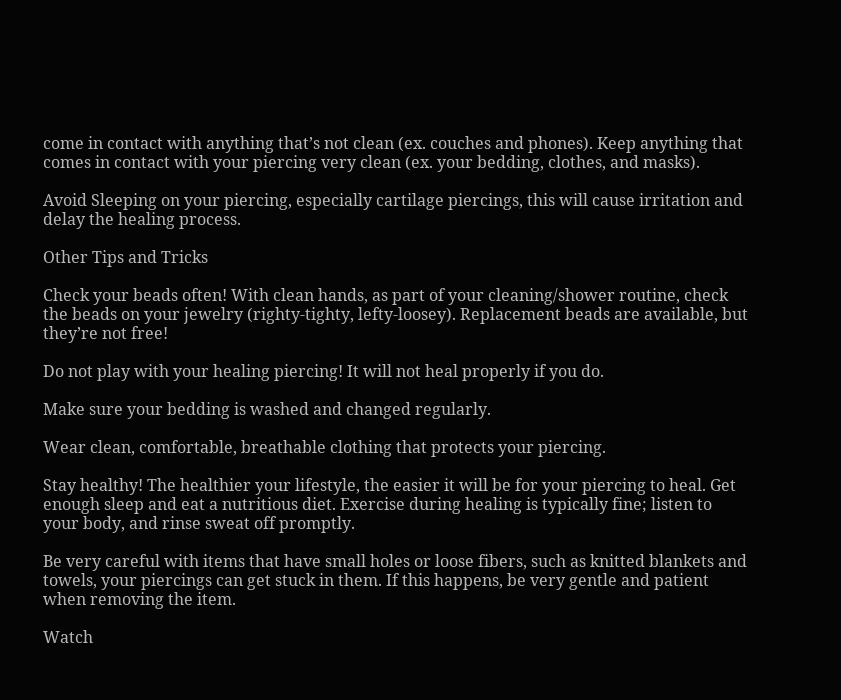come in contact with anything that’s not clean (ex. couches and phones). Keep anything that comes in contact with your piercing very clean (ex. your bedding, clothes, and masks).

Avoid Sleeping on your piercing, especially cartilage piercings, this will cause irritation and delay the healing process.

Other Tips and Tricks

Check your beads often! With clean hands, as part of your cleaning/shower routine, check the beads on your jewelry (righty-tighty, lefty-loosey). Replacement beads are available, but they’re not free!

Do not play with your healing piercing! It will not heal properly if you do.

Make sure your bedding is washed and changed regularly.

Wear clean, comfortable, breathable clothing that protects your piercing.

Stay healthy! The healthier your lifestyle, the easier it will be for your piercing to heal. Get enough sleep and eat a nutritious diet. Exercise during healing is typically fine; listen to your body, and rinse sweat off promptly.

Be very careful with items that have small holes or loose fibers, such as knitted blankets and towels, your piercings can get stuck in them. If this happens, be very gentle and patient when removing the item.

Watch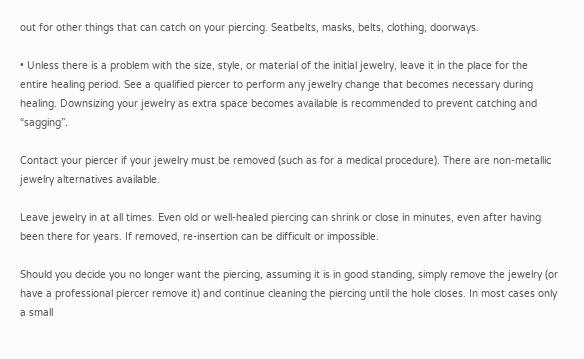out for other things that can catch on your piercing. Seatbelts, masks, belts, clothing, doorways.

• Unless there is a problem with the size, style, or material of the initial jewelry, leave it in the place for the entire healing period. See a qualified piercer to perform any jewelry change that becomes necessary during healing. Downsizing your jewelry as extra space becomes available is recommended to prevent catching and “sagging”.

Contact your piercer if your jewelry must be removed (such as for a medical procedure). There are non-metallic jewelry alternatives available.

Leave jewelry in at all times. Even old or well-healed piercing can shrink or close in minutes, even after having been there for years. If removed, re-insertion can be difficult or impossible.

Should you decide you no longer want the piercing, assuming it is in good standing, simply remove the jewelry (or have a professional piercer remove it) and continue cleaning the piercing until the hole closes. In most cases only a small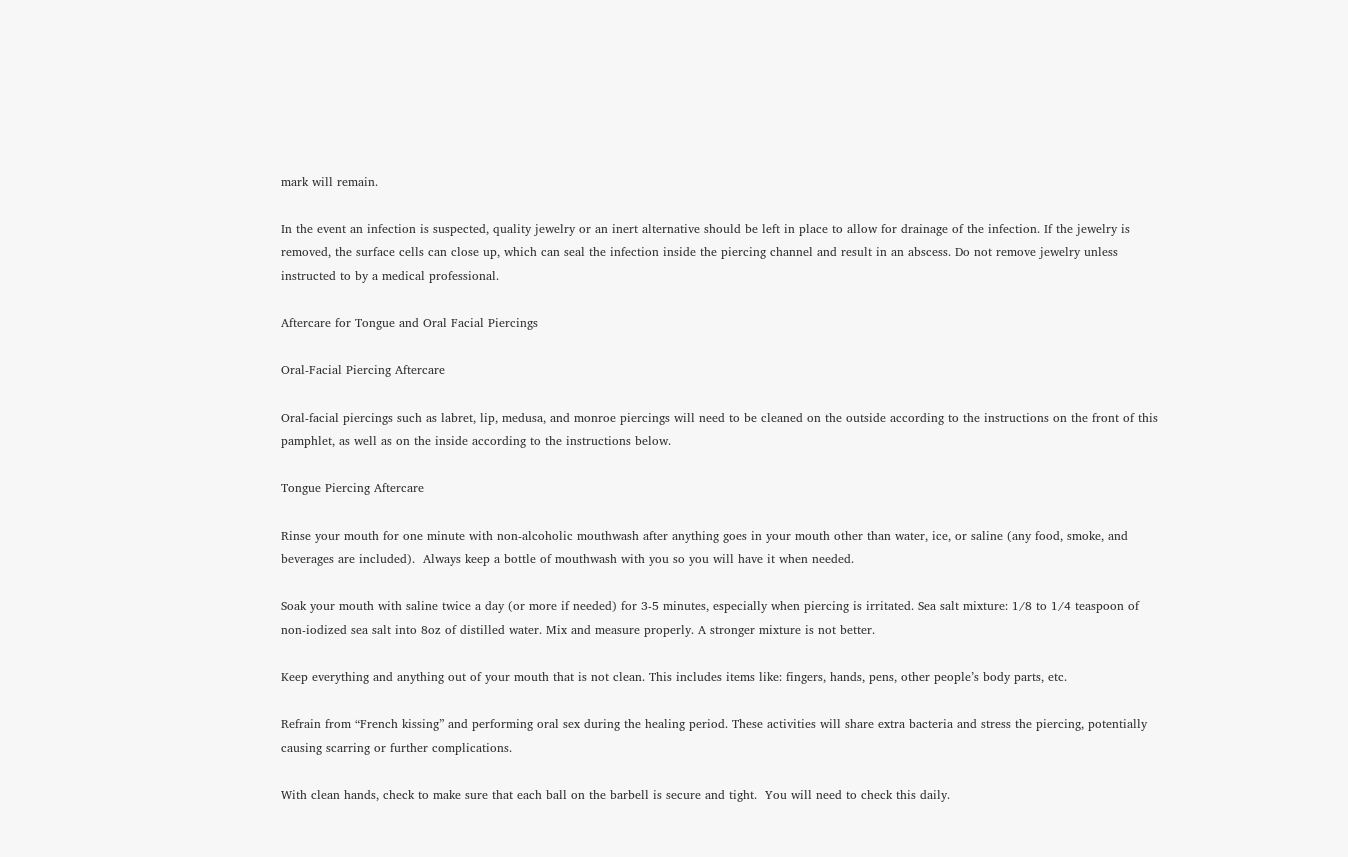mark will remain.

In the event an infection is suspected, quality jewelry or an inert alternative should be left in place to allow for drainage of the infection. If the jewelry is removed, the surface cells can close up, which can seal the infection inside the piercing channel and result in an abscess. Do not remove jewelry unless instructed to by a medical professional.

Aftercare for Tongue and Oral Facial Piercings

Oral-Facial Piercing Aftercare

Oral-facial piercings such as labret, lip, medusa, and monroe piercings will need to be cleaned on the outside according to the instructions on the front of this pamphlet, as well as on the inside according to the instructions below.

Tongue Piercing Aftercare

Rinse your mouth for one minute with non-alcoholic mouthwash after anything goes in your mouth other than water, ice, or saline (any food, smoke, and beverages are included).  Always keep a bottle of mouthwash with you so you will have it when needed.

Soak your mouth with saline twice a day (or more if needed) for 3-5 minutes, especially when piercing is irritated. Sea salt mixture: 1/8 to 1/4 teaspoon of non-iodized sea salt into 8oz of distilled water. Mix and measure properly. A stronger mixture is not better.

Keep everything and anything out of your mouth that is not clean. This includes items like: fingers, hands, pens, other people’s body parts, etc.

Refrain from “French kissing” and performing oral sex during the healing period. These activities will share extra bacteria and stress the piercing, potentially causing scarring or further complications.

With clean hands, check to make sure that each ball on the barbell is secure and tight.  You will need to check this daily.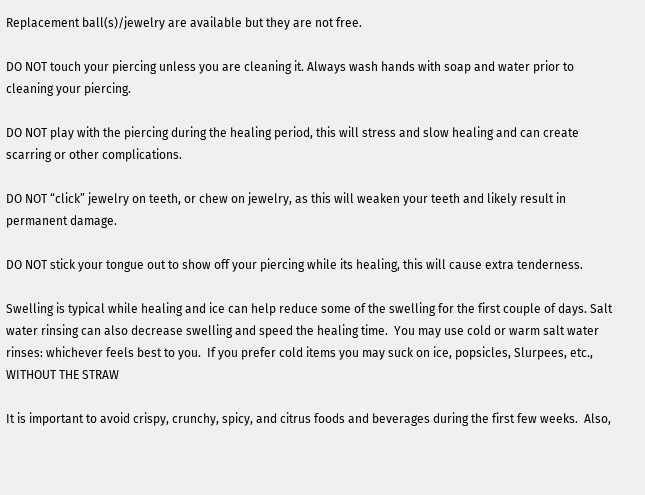Replacement ball(s)/jewelry are available but they are not free.

DO NOT touch your piercing unless you are cleaning it. Always wash hands with soap and water prior to cleaning your piercing.

DO NOT play with the piercing during the healing period, this will stress and slow healing and can create scarring or other complications.

DO NOT “click” jewelry on teeth, or chew on jewelry, as this will weaken your teeth and likely result in permanent damage.

DO NOT stick your tongue out to show off your piercing while its healing, this will cause extra tenderness.

Swelling is typical while healing and ice can help reduce some of the swelling for the first couple of days. Salt water rinsing can also decrease swelling and speed the healing time.  You may use cold or warm salt water rinses: whichever feels best to you.  If you prefer cold items you may suck on ice, popsicles, Slurpees, etc., WITHOUT THE STRAW

It is important to avoid crispy, crunchy, spicy, and citrus foods and beverages during the first few weeks.  Also,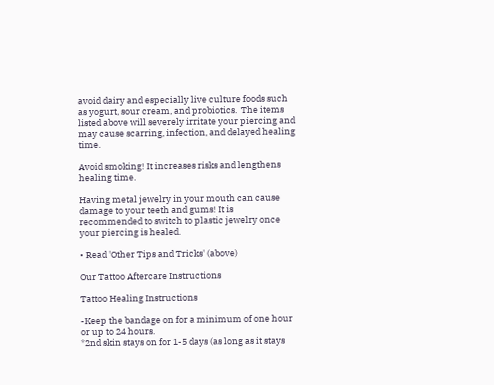avoid dairy and especially live culture foods such as yogurt, sour cream, and probiotics.  The items listed above will severely irritate your piercing and may cause scarring, infection, and delayed healing time.

Avoid smoking! It increases risks and lengthens healing time.

Having metal jewelry in your mouth can cause damage to your teeth and gums! It is recommended to switch to plastic jewelry once your piercing is healed.

• Read 'Other Tips and Tricks' (above)

Our Tattoo Aftercare Instructions

Tattoo Healing Instructions

-Keep the bandage on for a minimum of one hour or up to 24 hours.
*2nd skin stays on for 1-5 days (as long as it stays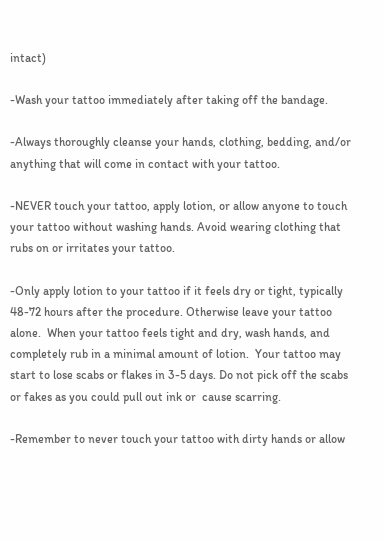intact)

-Wash your tattoo immediately after taking off the bandage.

-Always thoroughly cleanse your hands, clothing, bedding, and/or anything that will come in contact with your tattoo.

-NEVER touch your tattoo, apply lotion, or allow anyone to touch your tattoo without washing hands. Avoid wearing clothing that rubs on or irritates your tattoo.

-Only apply lotion to your tattoo if it feels dry or tight, typically 48-72 hours after the procedure. Otherwise leave your tattoo alone.  When your tattoo feels tight and dry, wash hands, and completely rub in a minimal amount of lotion.  Your tattoo may start to lose scabs or flakes in 3-5 days. Do not pick off the scabs or fakes as you could pull out ink or  cause scarring.

-Remember to never touch your tattoo with dirty hands or allow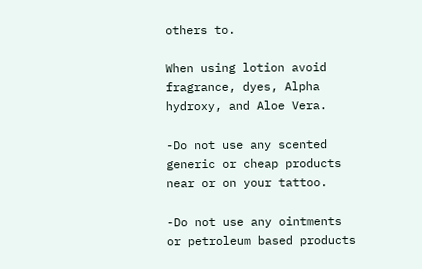others to.

When using lotion avoid fragrance, dyes, Alpha hydroxy, and Aloe Vera.

-Do not use any scented generic or cheap products near or on your tattoo.

-Do not use any ointments or petroleum based products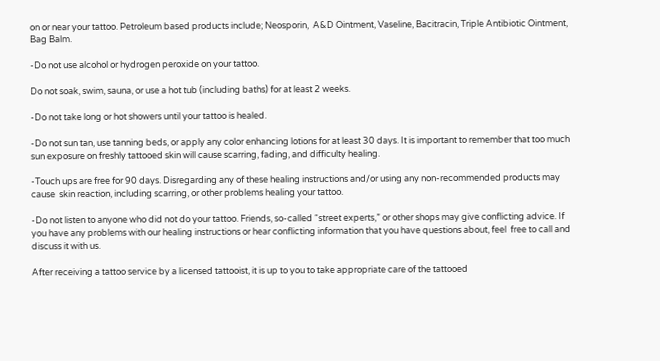on or near your tattoo. Petroleum based products include; Neosporin,  A&D Ointment, Vaseline, Bacitracin, Triple Antibiotic Ointment, Bag Balm.

-Do not use alcohol or hydrogen peroxide on your tattoo.

Do not soak, swim, sauna, or use a hot tub (including baths) for at least 2 weeks.

-Do not take long or hot showers until your tattoo is healed.

-Do not sun tan, use tanning beds, or apply any color enhancing lotions for at least 30 days. It is important to remember that too much sun exposure on freshly tattooed skin will cause scarring, fading, and difficulty healing.

-Touch ups are free for 90 days. Disregarding any of these healing instructions and/or using any non-recommended products may cause  skin reaction, including scarring, or other problems healing your tattoo.

-Do not listen to anyone who did not do your tattoo. Friends, so-called “street experts,” or other shops may give conflicting advice. If you have any problems with our healing instructions or hear conflicting information that you have questions about, feel  free to call and discuss it with us.

After receiving a tattoo service by a licensed tattooist, it is up to you to take appropriate care of the tattooed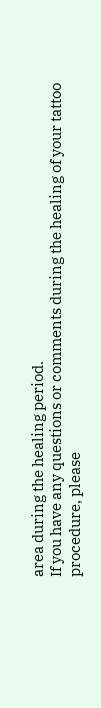area during the healing period.
If you have any questions or comments during the healing of your tattoo procedure, please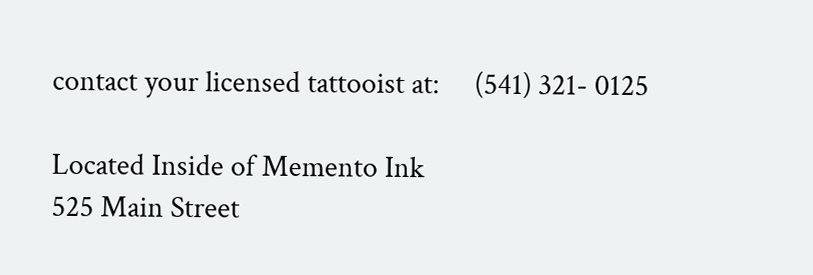contact your licensed tattooist at:     (541) 321- 0125

Located Inside of Memento Ink
525 Main Street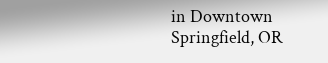in Downtown Springfield, OR